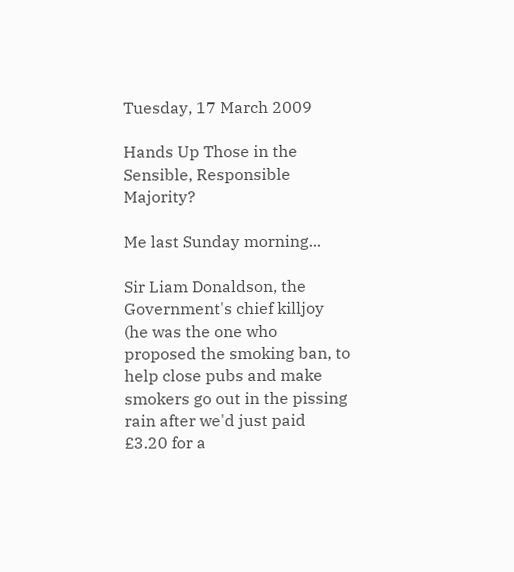Tuesday, 17 March 2009

Hands Up Those in the Sensible, Responsible Majority?

Me last Sunday morning...

Sir Liam Donaldson, the Government's chief killjoy (he was the one who proposed the smoking ban, to help close pubs and make smokers go out in the pissing rain after we'd just paid £3.20 for a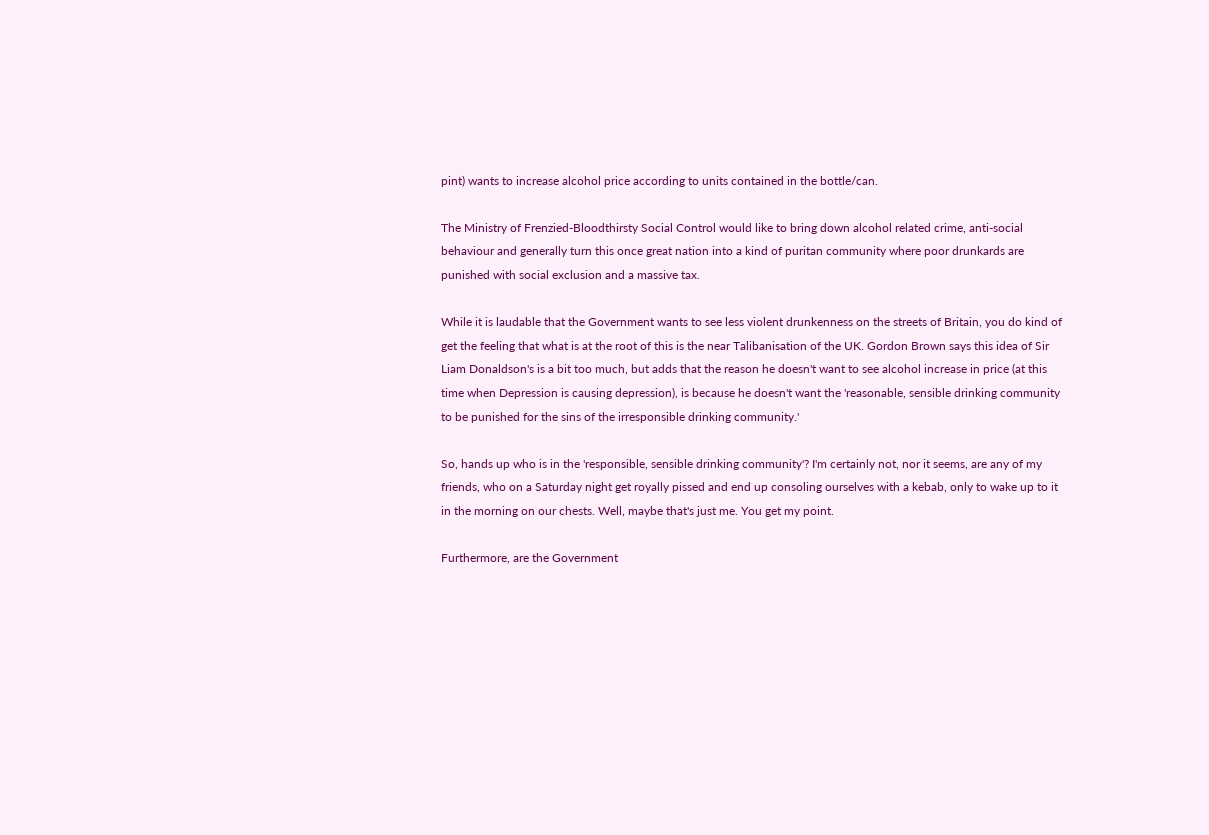pint) wants to increase alcohol price according to units contained in the bottle/can.

The Ministry of Frenzied-Bloodthirsty Social Control would like to bring down alcohol related crime, anti-social behaviour and generally turn this once great nation into a kind of puritan community where poor drunkards are punished with social exclusion and a massive tax.

While it is laudable that the Government wants to see less violent drunkenness on the streets of Britain, you do kind of get the feeling that what is at the root of this is the near Talibanisation of the UK. Gordon Brown says this idea of Sir Liam Donaldson's is a bit too much, but adds that the reason he doesn't want to see alcohol increase in price (at this time when Depression is causing depression), is because he doesn't want the 'reasonable, sensible drinking community to be punished for the sins of the irresponsible drinking community.'

So, hands up who is in the 'responsible, sensible drinking community'? I'm certainly not, nor it seems, are any of my friends, who on a Saturday night get royally pissed and end up consoling ourselves with a kebab, only to wake up to it in the morning on our chests. Well, maybe that's just me. You get my point.

Furthermore, are the Government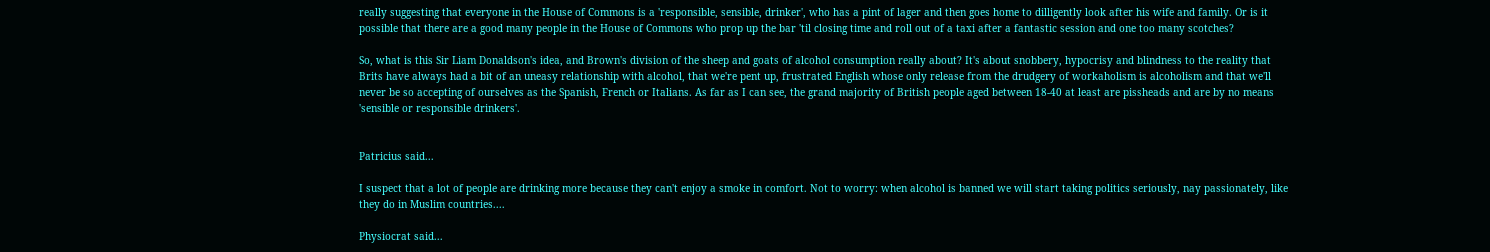really suggesting that everyone in the House of Commons is a 'responsible, sensible, drinker', who has a pint of lager and then goes home to dilligently look after his wife and family. Or is it possible that there are a good many people in the House of Commons who prop up the bar 'til closing time and roll out of a taxi after a fantastic session and one too many scotches?

So, what is this Sir Liam Donaldson's idea, and Brown's division of the sheep and goats of alcohol consumption really about? It's about snobbery, hypocrisy and blindness to the reality that Brits have always had a bit of an uneasy relationship with alcohol, that we're pent up, frustrated English whose only release from the drudgery of workaholism is alcoholism and that we'll never be so accepting of ourselves as the Spanish, French or Italians. As far as I can see, the grand majority of British people aged between 18-40 at least are pissheads and are by no means 'sensible or responsible drinkers'.


Patricius said...

I suspect that a lot of people are drinking more because they can't enjoy a smoke in comfort. Not to worry: when alcohol is banned we will start taking politics seriously, nay passionately, like they do in Muslim countries....

Physiocrat said...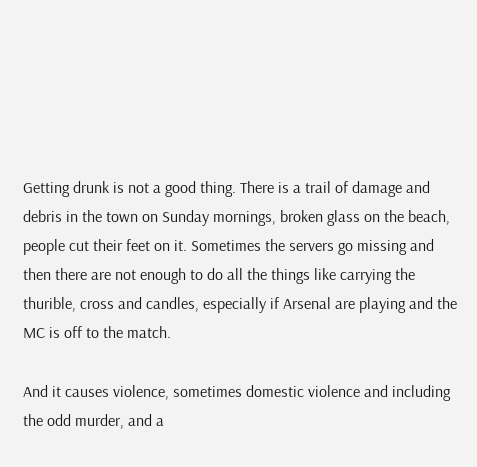Getting drunk is not a good thing. There is a trail of damage and debris in the town on Sunday mornings, broken glass on the beach, people cut their feet on it. Sometimes the servers go missing and then there are not enough to do all the things like carrying the thurible, cross and candles, especially if Arsenal are playing and the MC is off to the match.

And it causes violence, sometimes domestic violence and including the odd murder, and a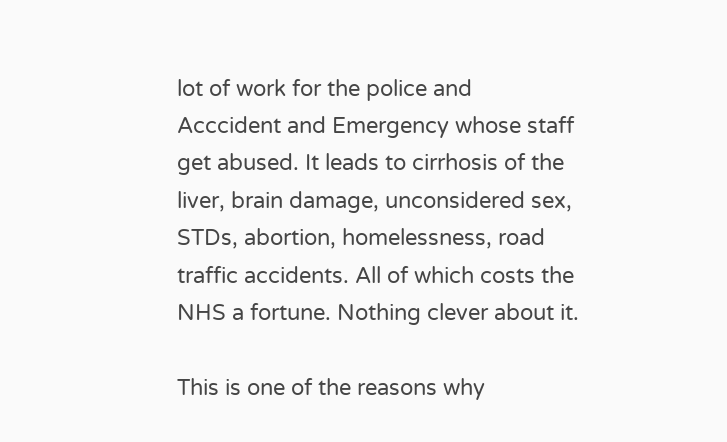lot of work for the police and Acccident and Emergency whose staff get abused. It leads to cirrhosis of the liver, brain damage, unconsidered sex, STDs, abortion, homelessness, road traffic accidents. All of which costs the NHS a fortune. Nothing clever about it.

This is one of the reasons why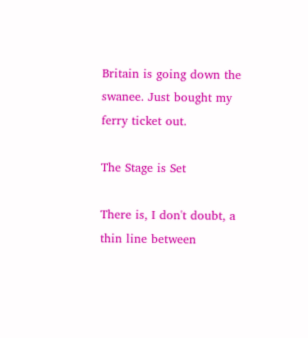Britain is going down the swanee. Just bought my ferry ticket out.

The Stage is Set

There is, I don't doubt, a thin line between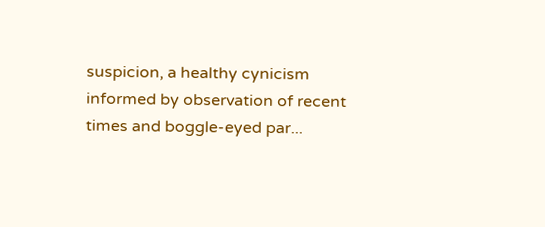suspicion, a healthy cynicism informed by observation of recent times and boggle-eyed par...